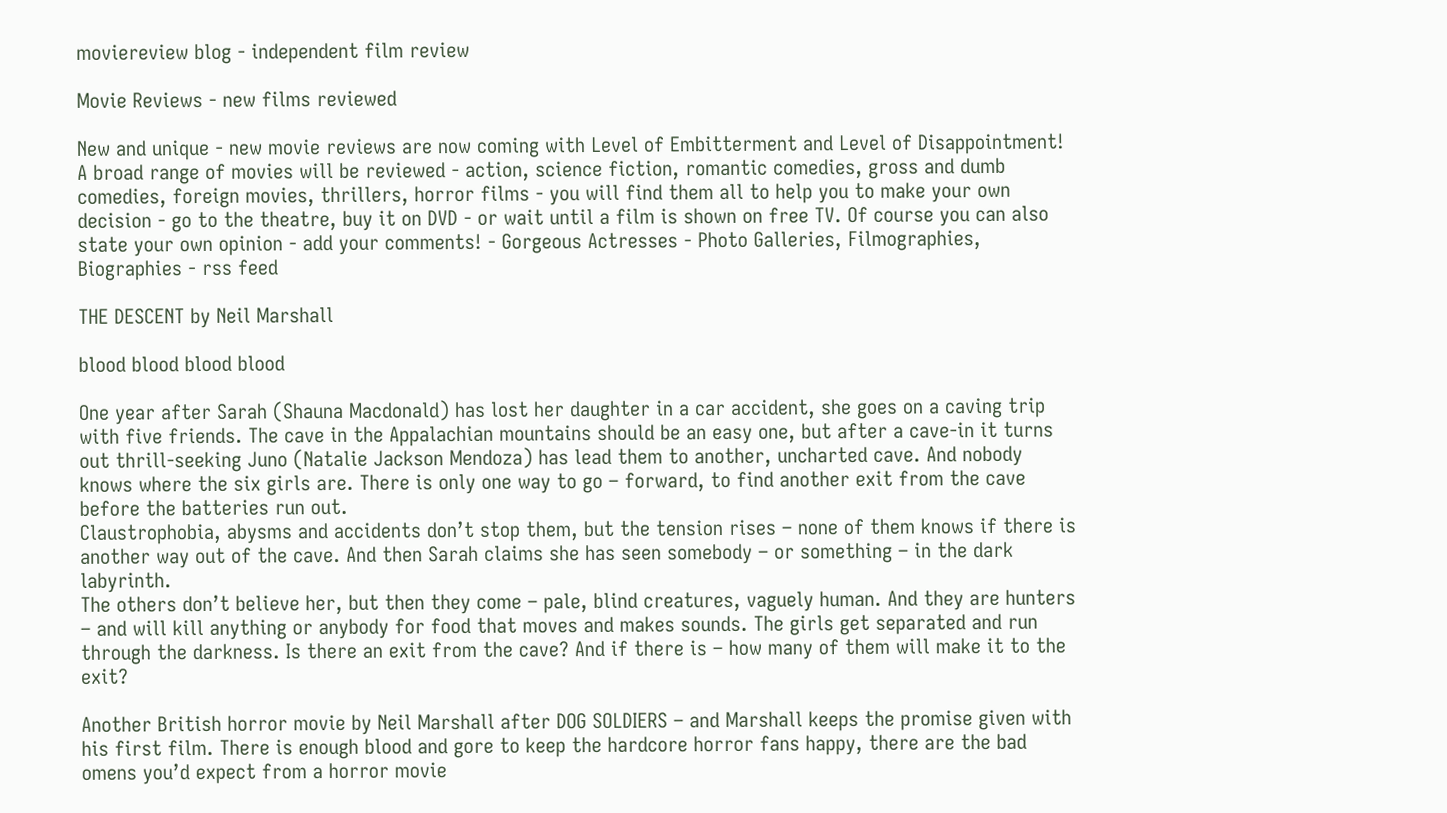moviereview blog - independent film review

Movie Reviews - new films reviewed

New and unique - new movie reviews are now coming with Level of Embitterment and Level of Disappointment! A broad range of movies will be reviewed - action, science fiction, romantic comedies, gross and dumb comedies, foreign movies, thrillers, horror films - you will find them all to help you to make your own decision - go to the theatre, buy it on DVD - or wait until a film is shown on free TV. Of course you can also state your own opinion - add your comments! - Gorgeous Actresses - Photo Galleries, Filmographies, Biographies - rss feed

THE DESCENT by Neil Marshall

blood blood blood blood

One year after Sarah (Shauna Macdonald) has lost her daughter in a car accident, she goes on a caving trip with five friends. The cave in the Appalachian mountains should be an easy one, but after a cave-in it turns out thrill-seeking Juno (Natalie Jackson Mendoza) has lead them to another, uncharted cave. And nobody knows where the six girls are. There is only one way to go – forward, to find another exit from the cave before the batteries run out.
Claustrophobia, abysms and accidents don’t stop them, but the tension rises – none of them knows if there is another way out of the cave. And then Sarah claims she has seen somebody – or something – in the dark labyrinth.
The others don’t believe her, but then they come – pale, blind creatures, vaguely human. And they are hunters – and will kill anything or anybody for food that moves and makes sounds. The girls get separated and run through the darkness. Is there an exit from the cave? And if there is – how many of them will make it to the exit?

Another British horror movie by Neil Marshall after DOG SOLDIERS – and Marshall keeps the promise given with his first film. There is enough blood and gore to keep the hardcore horror fans happy, there are the bad omens you’d expect from a horror movie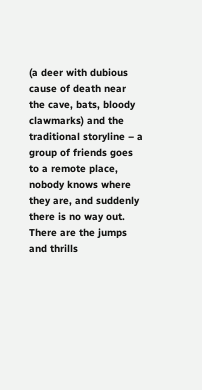(a deer with dubious cause of death near the cave, bats, bloody clawmarks) and the traditional storyline – a group of friends goes to a remote place, nobody knows where they are, and suddenly there is no way out. There are the jumps and thrills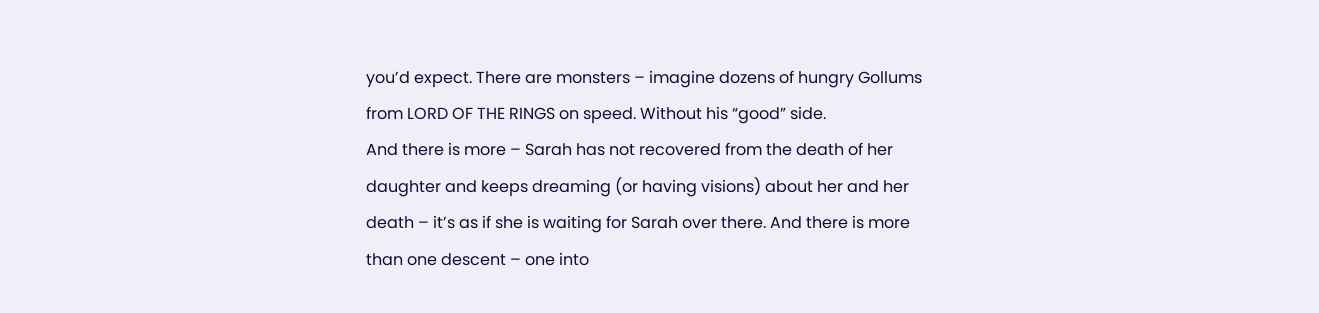you’d expect. There are monsters – imagine dozens of hungry Gollums from LORD OF THE RINGS on speed. Without his “good” side.
And there is more – Sarah has not recovered from the death of her daughter and keeps dreaming (or having visions) about her and her death – it’s as if she is waiting for Sarah over there. And there is more than one descent – one into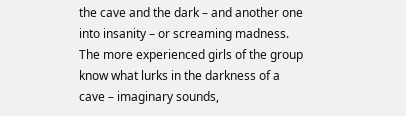the cave and the dark – and another one into insanity – or screaming madness. The more experienced girls of the group know what lurks in the darkness of a cave – imaginary sounds,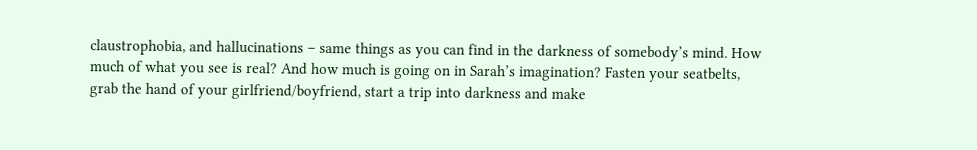claustrophobia, and hallucinations – same things as you can find in the darkness of somebody’s mind. How much of what you see is real? And how much is going on in Sarah’s imagination? Fasten your seatbelts, grab the hand of your girlfriend/boyfriend, start a trip into darkness and make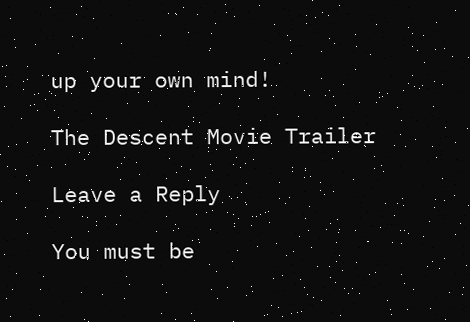up your own mind!

The Descent Movie Trailer

Leave a Reply

You must be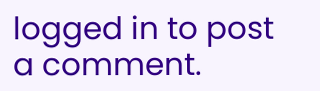logged in to post a comment.